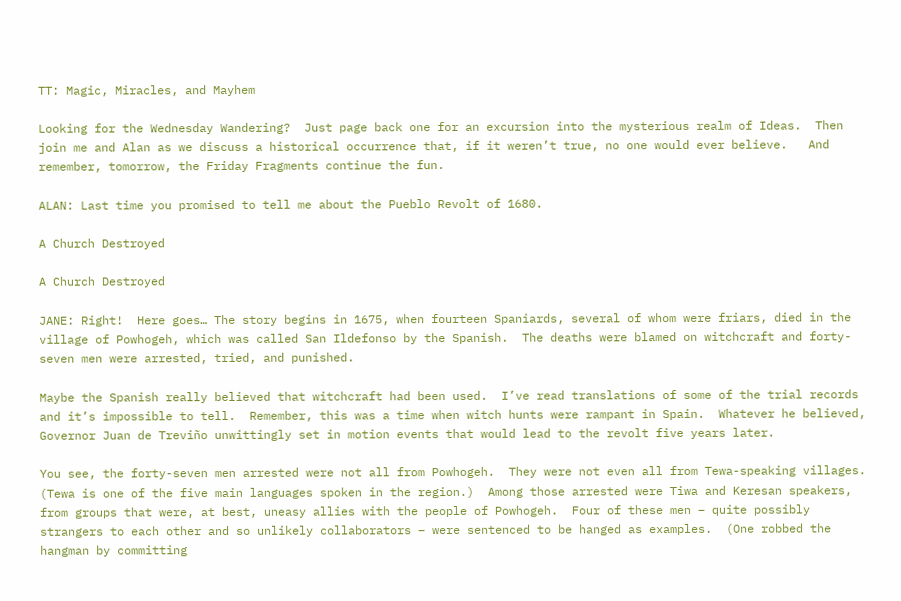TT: Magic, Miracles, and Mayhem

Looking for the Wednesday Wandering?  Just page back one for an excursion into the mysterious realm of Ideas.  Then join me and Alan as we discuss a historical occurrence that, if it weren’t true, no one would ever believe.   And remember, tomorrow, the Friday Fragments continue the fun.

ALAN: Last time you promised to tell me about the Pueblo Revolt of 1680.

A Church Destroyed

A Church Destroyed

JANE: Right!  Here goes… The story begins in 1675, when fourteen Spaniards, several of whom were friars, died in the village of Powhogeh, which was called San Ildefonso by the Spanish.  The deaths were blamed on witchcraft and forty-seven men were arrested, tried, and punished.

Maybe the Spanish really believed that witchcraft had been used.  I’ve read translations of some of the trial records and it’s impossible to tell.  Remember, this was a time when witch hunts were rampant in Spain.  Whatever he believed, Governor Juan de Treviño unwittingly set in motion events that would lead to the revolt five years later.

You see, the forty-seven men arrested were not all from Powhogeh.  They were not even all from Tewa-speaking villages.  (Tewa is one of the five main languages spoken in the region.)  Among those arrested were Tiwa and Keresan speakers, from groups that were, at best, uneasy allies with the people of Powhogeh.  Four of these men – quite possibly strangers to each other and so unlikely collaborators – were sentenced to be hanged as examples.  (One robbed the hangman by committing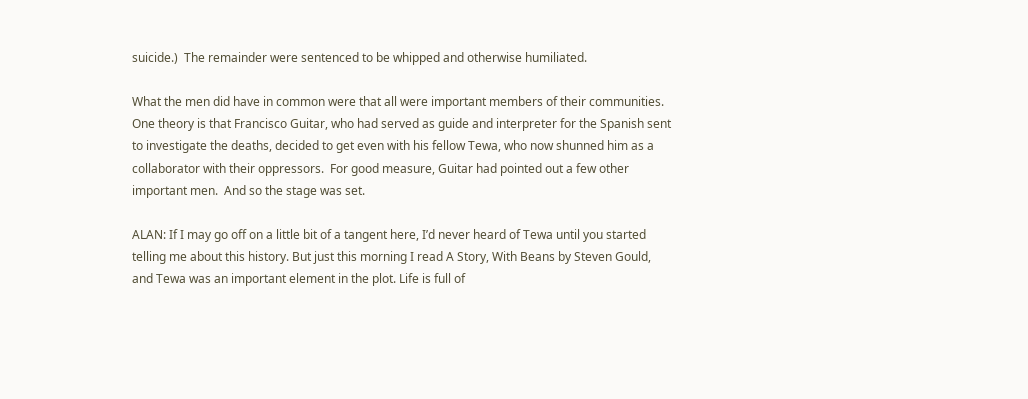suicide.)  The remainder were sentenced to be whipped and otherwise humiliated.

What the men did have in common were that all were important members of their communities.  One theory is that Francisco Guitar, who had served as guide and interpreter for the Spanish sent to investigate the deaths, decided to get even with his fellow Tewa, who now shunned him as a collaborator with their oppressors.  For good measure, Guitar had pointed out a few other important men.  And so the stage was set.

ALAN: If I may go off on a little bit of a tangent here, I’d never heard of Tewa until you started telling me about this history. But just this morning I read A Story, With Beans by Steven Gould, and Tewa was an important element in the plot. Life is full of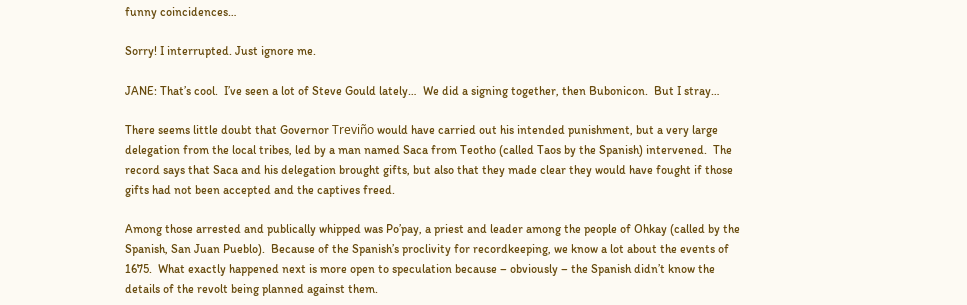funny coincidences…

Sorry! I interrupted. Just ignore me.

JANE: That’s cool.  I’ve seen a lot of Steve Gould lately…  We did a signing together, then Bubonicon.  But I stray…

There seems little doubt that Governor Treviño would have carried out his intended punishment, but a very large delegation from the local tribes, led by a man named Saca from Teotho (called Taos by the Spanish) intervened.  The record says that Saca and his delegation brought gifts, but also that they made clear they would have fought if those gifts had not been accepted and the captives freed.

Among those arrested and publically whipped was Po’pay, a priest and leader among the people of Ohkay (called by the Spanish, San Juan Pueblo).  Because of the Spanish’s proclivity for recordkeeping, we know a lot about the events of 1675.  What exactly happened next is more open to speculation because – obviously – the Spanish didn’t know the details of the revolt being planned against them.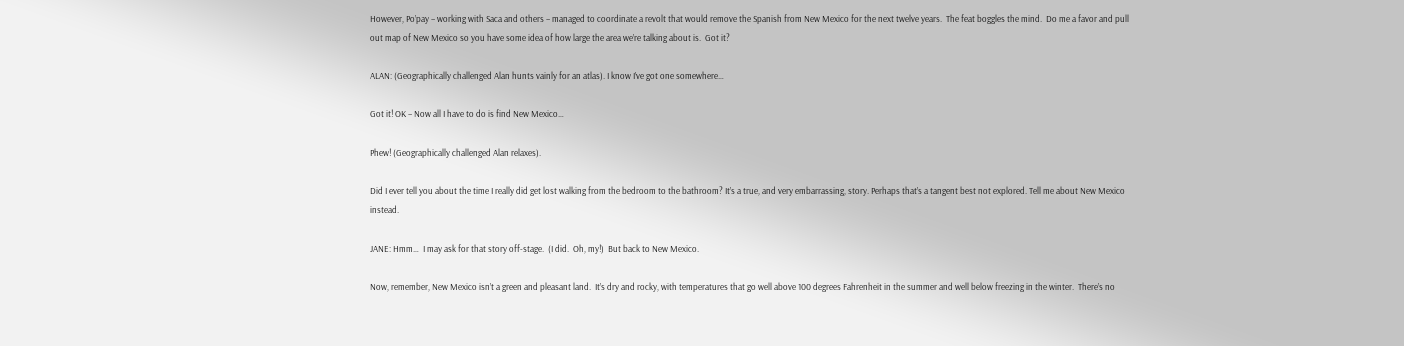However, Po’pay – working with Saca and others – managed to coordinate a revolt that would remove the Spanish from New Mexico for the next twelve years.  The feat boggles the mind.  Do me a favor and pull out map of New Mexico so you have some idea of how large the area we’re talking about is.  Got it?

ALAN: (Geographically challenged Alan hunts vainly for an atlas). I know I’ve got one somewhere…

Got it! OK – Now all I have to do is find New Mexico…

Phew! (Geographically challenged Alan relaxes).

Did I ever tell you about the time I really did get lost walking from the bedroom to the bathroom? It’s a true, and very embarrassing, story. Perhaps that’s a tangent best not explored. Tell me about New Mexico instead.

JANE: Hmm…  I may ask for that story off-stage.  (I did.  Oh, my!)  But back to New Mexico.

Now, remember, New Mexico isn’t a green and pleasant land.  It’s dry and rocky, with temperatures that go well above 100 degrees Fahrenheit in the summer and well below freezing in the winter.  There’s no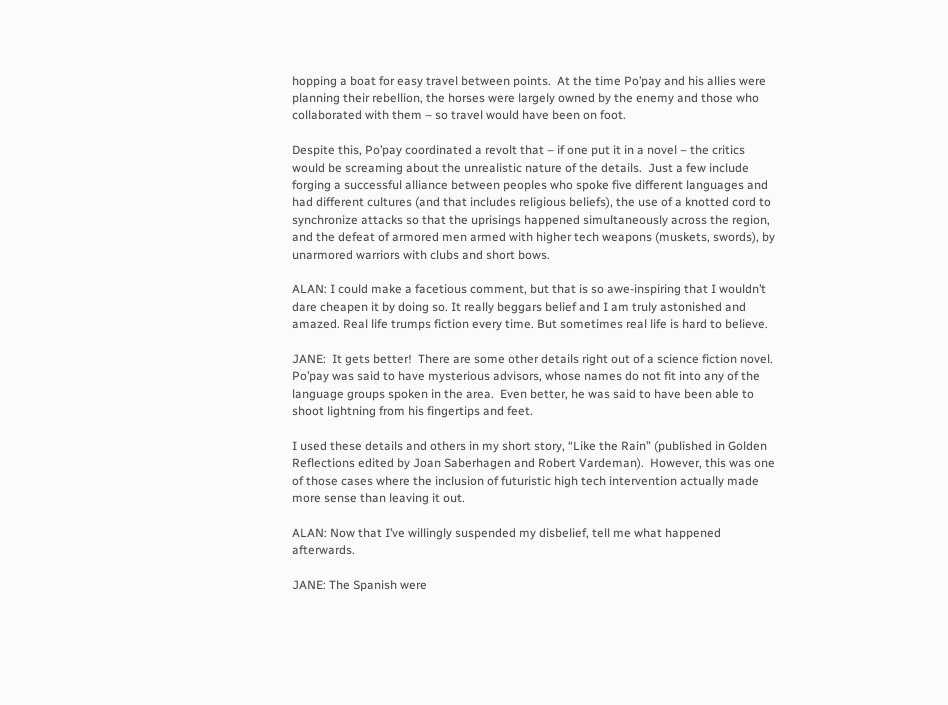hopping a boat for easy travel between points.  At the time Po’pay and his allies were planning their rebellion, the horses were largely owned by the enemy and those who collaborated with them – so travel would have been on foot.

Despite this, Po’pay coordinated a revolt that – if one put it in a novel – the critics would be screaming about the unrealistic nature of the details.  Just a few include forging a successful alliance between peoples who spoke five different languages and had different cultures (and that includes religious beliefs), the use of a knotted cord to synchronize attacks so that the uprisings happened simultaneously across the region, and the defeat of armored men armed with higher tech weapons (muskets, swords), by unarmored warriors with clubs and short bows.

ALAN: I could make a facetious comment, but that is so awe-inspiring that I wouldn’t dare cheapen it by doing so. It really beggars belief and I am truly astonished and amazed. Real life trumps fiction every time. But sometimes real life is hard to believe.

JANE:  It gets better!  There are some other details right out of a science fiction novel.  Po’pay was said to have mysterious advisors, whose names do not fit into any of the language groups spoken in the area.  Even better, he was said to have been able to shoot lightning from his fingertips and feet.

I used these details and others in my short story, “Like the Rain” (published in Golden Reflections edited by Joan Saberhagen and Robert Vardeman).  However, this was one of those cases where the inclusion of futuristic high tech intervention actually made more sense than leaving it out.

ALAN: Now that I’ve willingly suspended my disbelief, tell me what happened afterwards.

JANE: The Spanish were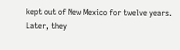kept out of New Mexico for twelve years.  Later, they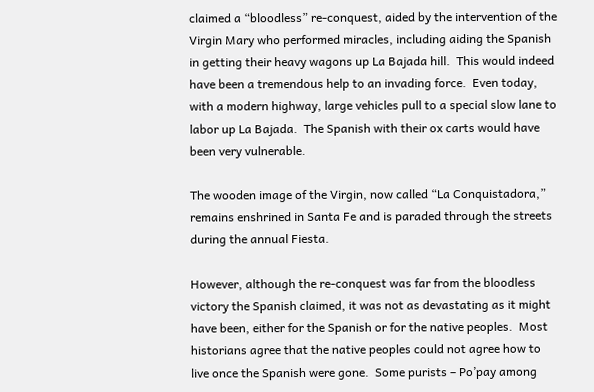claimed a “bloodless” re-conquest, aided by the intervention of the Virgin Mary who performed miracles, including aiding the Spanish in getting their heavy wagons up La Bajada hill.  This would indeed have been a tremendous help to an invading force.  Even today, with a modern highway, large vehicles pull to a special slow lane to labor up La Bajada.  The Spanish with their ox carts would have been very vulnerable.

The wooden image of the Virgin, now called “La Conquistadora,” remains enshrined in Santa Fe and is paraded through the streets during the annual Fiesta.

However, although the re-conquest was far from the bloodless victory the Spanish claimed, it was not as devastating as it might have been, either for the Spanish or for the native peoples.  Most historians agree that the native peoples could not agree how to live once the Spanish were gone.  Some purists – Po’pay among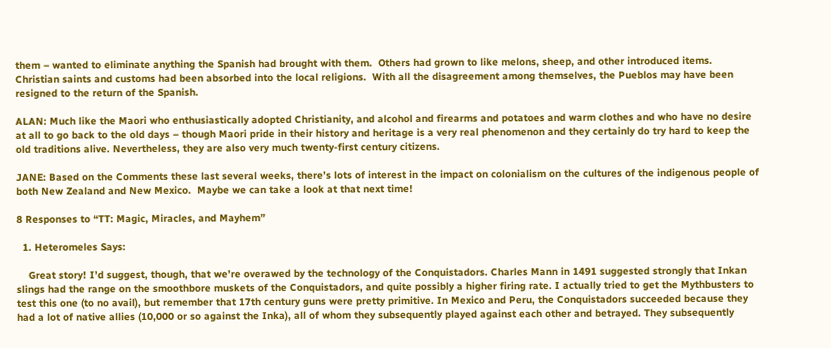them – wanted to eliminate anything the Spanish had brought with them.  Others had grown to like melons, sheep, and other introduced items.  Christian saints and customs had been absorbed into the local religions.  With all the disagreement among themselves, the Pueblos may have been resigned to the return of the Spanish.

ALAN: Much like the Maori who enthusiastically adopted Christianity, and alcohol and firearms and potatoes and warm clothes and who have no desire at all to go back to the old days – though Maori pride in their history and heritage is a very real phenomenon and they certainly do try hard to keep the old traditions alive. Nevertheless, they are also very much twenty-first century citizens.

JANE: Based on the Comments these last several weeks, there’s lots of interest in the impact on colonialism on the cultures of the indigenous people of both New Zealand and New Mexico.  Maybe we can take a look at that next time!

8 Responses to “TT: Magic, Miracles, and Mayhem”

  1. Heteromeles Says:

    Great story! I’d suggest, though, that we’re overawed by the technology of the Conquistadors. Charles Mann in 1491 suggested strongly that Inkan slings had the range on the smoothbore muskets of the Conquistadors, and quite possibly a higher firing rate. I actually tried to get the Mythbusters to test this one (to no avail), but remember that 17th century guns were pretty primitive. In Mexico and Peru, the Conquistadors succeeded because they had a lot of native allies (10,000 or so against the Inka), all of whom they subsequently played against each other and betrayed. They subsequently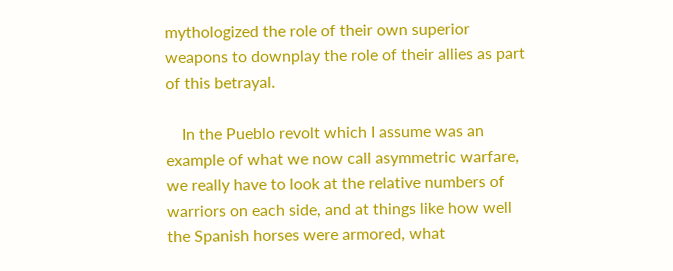mythologized the role of their own superior weapons to downplay the role of their allies as part of this betrayal.

    In the Pueblo revolt which I assume was an example of what we now call asymmetric warfare, we really have to look at the relative numbers of warriors on each side, and at things like how well the Spanish horses were armored, what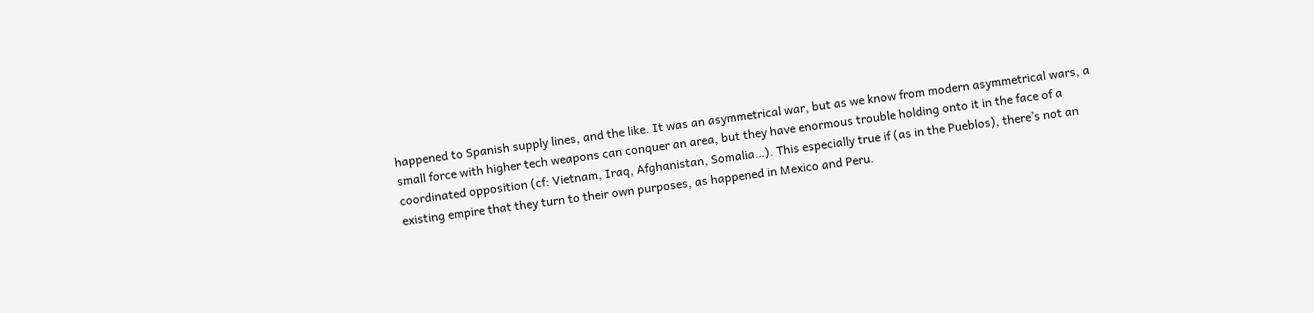happened to Spanish supply lines, and the like. It was an asymmetrical war, but as we know from modern asymmetrical wars, a small force with higher tech weapons can conquer an area, but they have enormous trouble holding onto it in the face of a coordinated opposition (cf: Vietnam, Iraq, Afghanistan, Somalia…). This especially true if (as in the Pueblos), there’s not an existing empire that they turn to their own purposes, as happened in Mexico and Peru.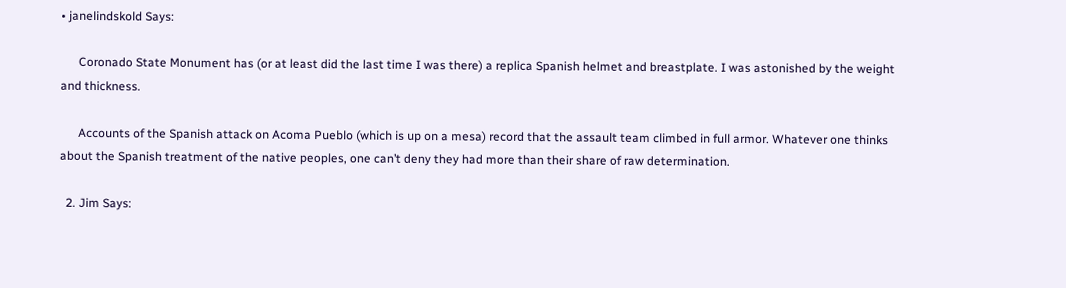• janelindskold Says:

      Coronado State Monument has (or at least did the last time I was there) a replica Spanish helmet and breastplate. I was astonished by the weight and thickness.

      Accounts of the Spanish attack on Acoma Pueblo (which is up on a mesa) record that the assault team climbed in full armor. Whatever one thinks about the Spanish treatment of the native peoples, one can’t deny they had more than their share of raw determination.

  2. Jim Says: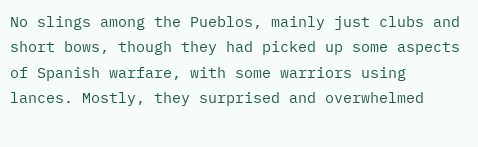No slings among the Pueblos, mainly just clubs and short bows, though they had picked up some aspects of Spanish warfare, with some warriors using lances. Mostly, they surprised and overwhelmed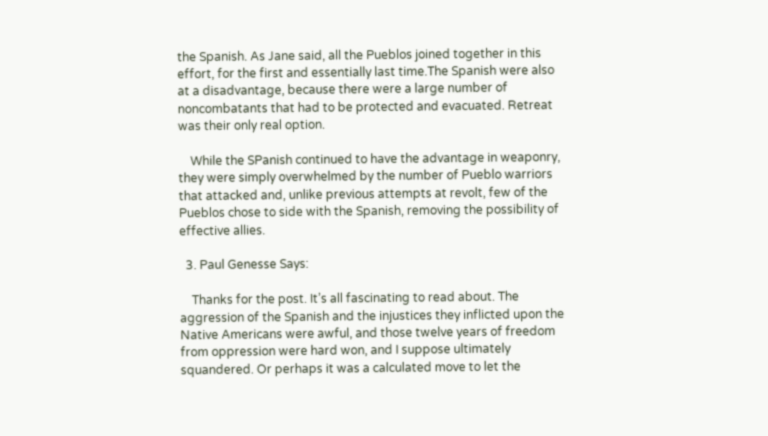the Spanish. As Jane said, all the Pueblos joined together in this effort, for the first and essentially last time.The Spanish were also at a disadvantage, because there were a large number of noncombatants that had to be protected and evacuated. Retreat was their only real option.

    While the SPanish continued to have the advantage in weaponry, they were simply overwhelmed by the number of Pueblo warriors that attacked and, unlike previous attempts at revolt, few of the Pueblos chose to side with the Spanish, removing the possibility of effective allies.

  3. Paul Genesse Says:

    Thanks for the post. It’s all fascinating to read about. The aggression of the Spanish and the injustices they inflicted upon the Native Americans were awful, and those twelve years of freedom from oppression were hard won, and I suppose ultimately squandered. Or perhaps it was a calculated move to let the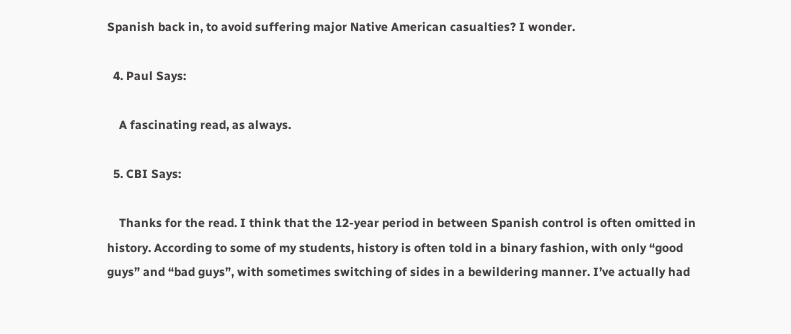Spanish back in, to avoid suffering major Native American casualties? I wonder.

  4. Paul Says:

    A fascinating read, as always.

  5. CBI Says:

    Thanks for the read. I think that the 12-year period in between Spanish control is often omitted in history. According to some of my students, history is often told in a binary fashion, with only “good guys” and “bad guys”, with sometimes switching of sides in a bewildering manner. I’ve actually had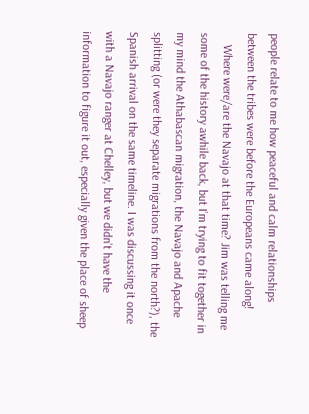people relate to me how peaceful and calm relationships between the tribes were before the Europeans came along!
    Where were/are the Navajo at that time? Jim was telling me some of the history awhile back, but I’m trying to fit together in my mind the Athabascan migration, the Navajo and Apache splitting (or were they separate migrations from the north?), the Spanish arrival on the same timeline. I was discussing it once with a Navajo ranger at Chelley, but we didn’t have the information to figure it out, especially given the place of sheep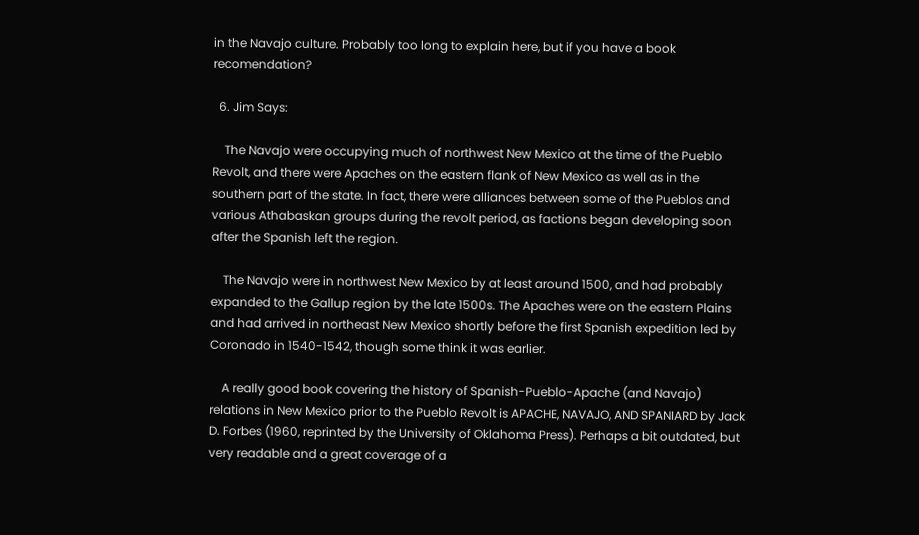in the Navajo culture. Probably too long to explain here, but if you have a book recomendation?

  6. Jim Says:

    The Navajo were occupying much of northwest New Mexico at the time of the Pueblo Revolt, and there were Apaches on the eastern flank of New Mexico as well as in the southern part of the state. In fact, there were alliances between some of the Pueblos and various Athabaskan groups during the revolt period, as factions began developing soon after the Spanish left the region.

    The Navajo were in northwest New Mexico by at least around 1500, and had probably expanded to the Gallup region by the late 1500s. The Apaches were on the eastern Plains and had arrived in northeast New Mexico shortly before the first Spanish expedition led by Coronado in 1540-1542, though some think it was earlier.

    A really good book covering the history of Spanish-Pueblo-Apache (and Navajo) relations in New Mexico prior to the Pueblo Revolt is APACHE, NAVAJO, AND SPANIARD by Jack D. Forbes (1960, reprinted by the University of Oklahoma Press). Perhaps a bit outdated, but very readable and a great coverage of a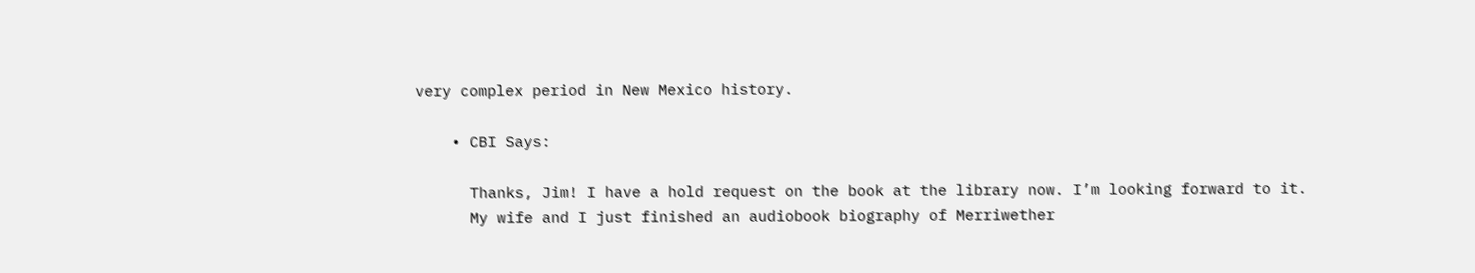very complex period in New Mexico history.

    • CBI Says:

      Thanks, Jim! I have a hold request on the book at the library now. I’m looking forward to it.
      My wife and I just finished an audiobook biography of Merriwether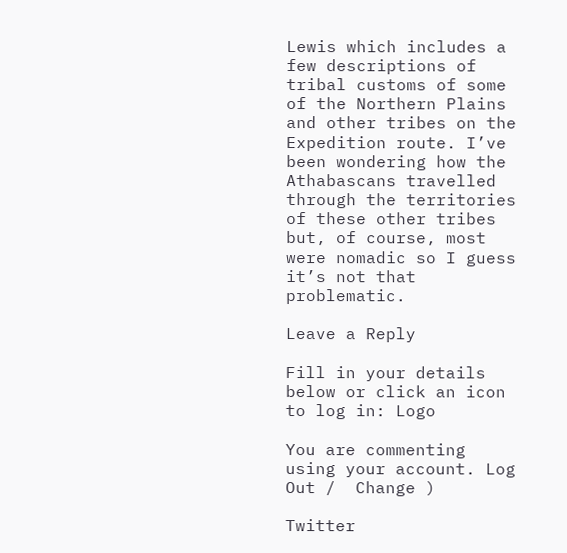Lewis which includes a few descriptions of tribal customs of some of the Northern Plains and other tribes on the Expedition route. I’ve been wondering how the Athabascans travelled through the territories of these other tribes but, of course, most were nomadic so I guess it’s not that problematic.

Leave a Reply

Fill in your details below or click an icon to log in: Logo

You are commenting using your account. Log Out /  Change )

Twitter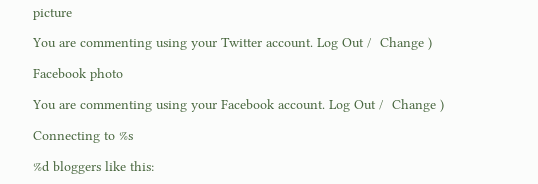picture

You are commenting using your Twitter account. Log Out /  Change )

Facebook photo

You are commenting using your Facebook account. Log Out /  Change )

Connecting to %s

%d bloggers like this: